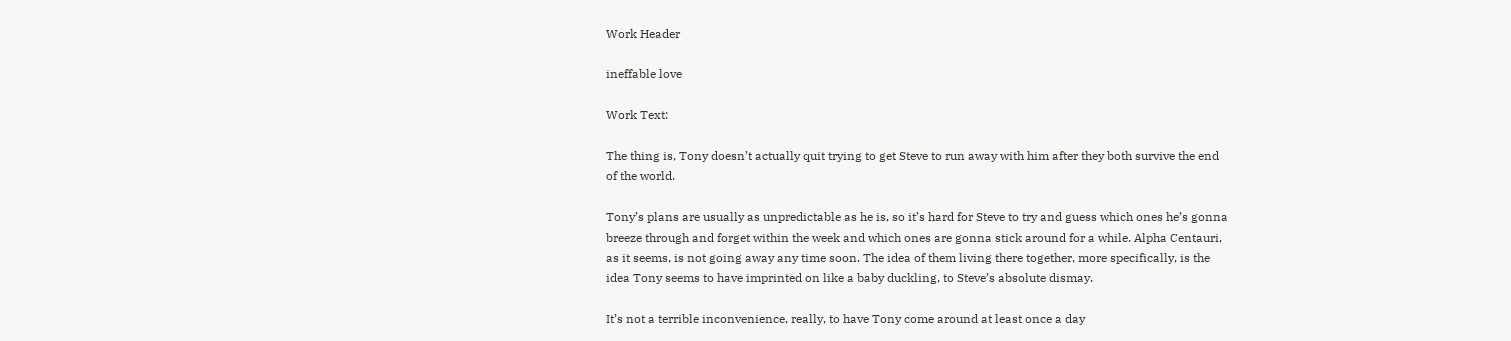Work Header

ineffable love

Work Text:

The thing is, Tony doesn’t actually quit trying to get Steve to run away with him after they both survive the end of the world.

Tony’s plans are usually as unpredictable as he is, so it’s hard for Steve to try and guess which ones he’s gonna breeze through and forget within the week and which ones are gonna stick around for a while. Alpha Centauri, as it seems, is not going away any time soon. The idea of them living there together, more specifically, is the idea Tony seems to have imprinted on like a baby duckling, to Steve’s absolute dismay.

It’s not a terrible inconvenience, really, to have Tony come around at least once a day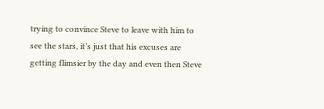trying to convince Steve to leave with him to see the stars, it’s just that his excuses are getting flimsier by the day and even then Steve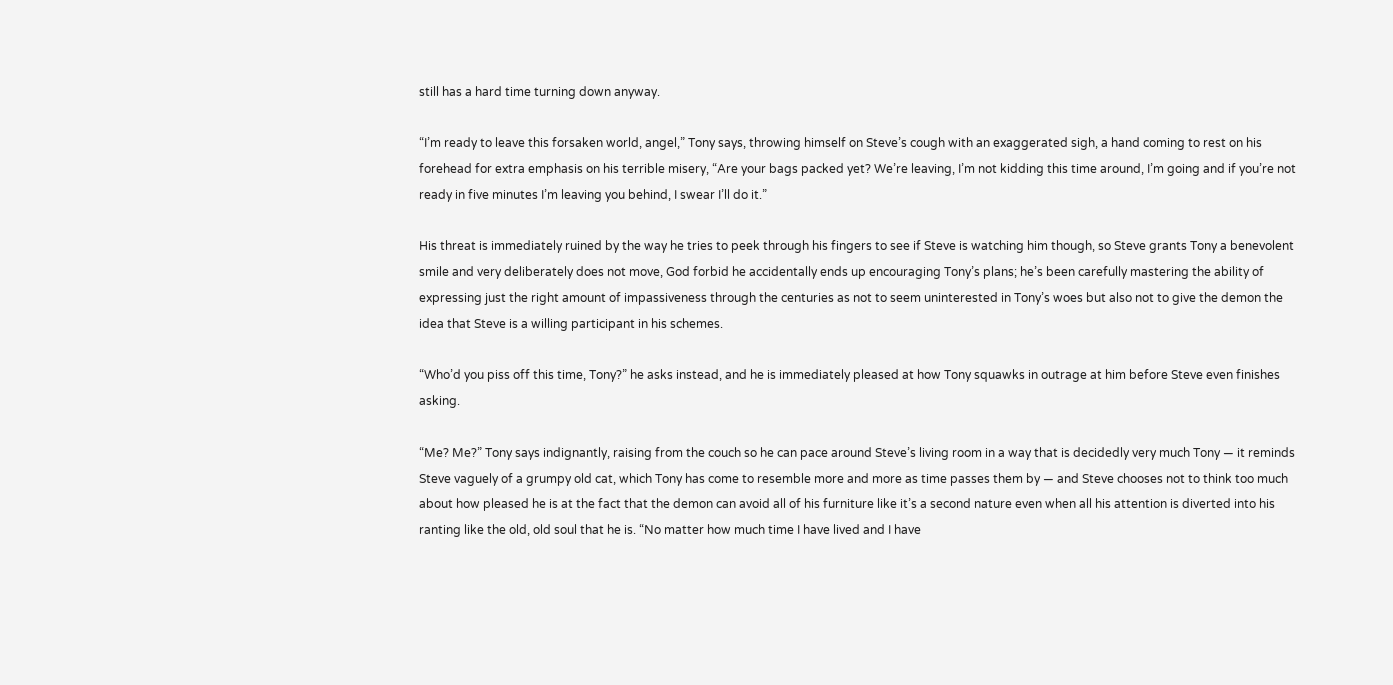still has a hard time turning down anyway.

“I’m ready to leave this forsaken world, angel,” Tony says, throwing himself on Steve’s cough with an exaggerated sigh, a hand coming to rest on his forehead for extra emphasis on his terrible misery, “Are your bags packed yet? We’re leaving, I’m not kidding this time around, I’m going and if you’re not ready in five minutes I’m leaving you behind, I swear I’ll do it.”

His threat is immediately ruined by the way he tries to peek through his fingers to see if Steve is watching him though, so Steve grants Tony a benevolent smile and very deliberately does not move, God forbid he accidentally ends up encouraging Tony’s plans; he’s been carefully mastering the ability of expressing just the right amount of impassiveness through the centuries as not to seem uninterested in Tony’s woes but also not to give the demon the idea that Steve is a willing participant in his schemes.

“Who’d you piss off this time, Tony?” he asks instead, and he is immediately pleased at how Tony squawks in outrage at him before Steve even finishes asking.

“Me? Me?” Tony says indignantly, raising from the couch so he can pace around Steve’s living room in a way that is decidedly very much Tony — it reminds Steve vaguely of a grumpy old cat, which Tony has come to resemble more and more as time passes them by — and Steve chooses not to think too much about how pleased he is at the fact that the demon can avoid all of his furniture like it’s a second nature even when all his attention is diverted into his ranting like the old, old soul that he is. “No matter how much time I have lived and I have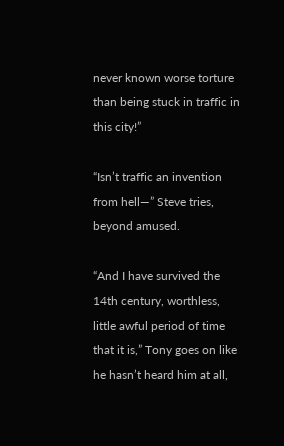never known worse torture than being stuck in traffic in this city!”

“Isn’t traffic an invention from hell—” Steve tries, beyond amused.

“And I have survived the 14th century, worthless, little awful period of time that it is,” Tony goes on like he hasn’t heard him at all,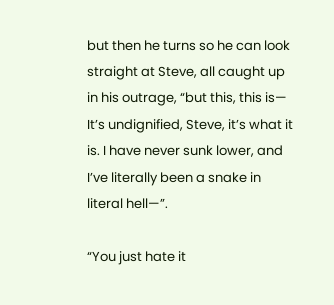but then he turns so he can look straight at Steve, all caught up in his outrage, “but this, this is— It’s undignified, Steve, it’s what it is. I have never sunk lower, and I’ve literally been a snake in literal hell—”.

“You just hate it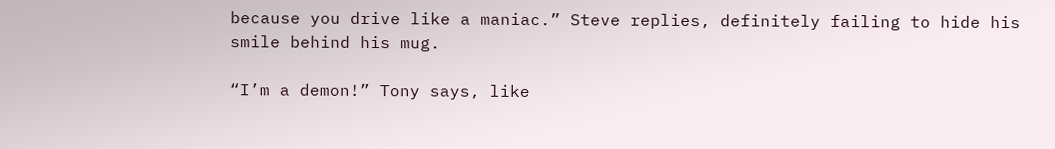because you drive like a maniac.” Steve replies, definitely failing to hide his smile behind his mug.

“I’m a demon!” Tony says, like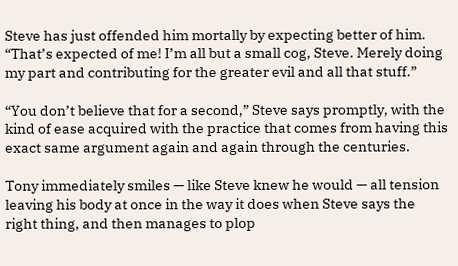Steve has just offended him mortally by expecting better of him. “That’s expected of me! I’m all but a small cog, Steve. Merely doing my part and contributing for the greater evil and all that stuff.”

“You don’t believe that for a second,” Steve says promptly, with the kind of ease acquired with the practice that comes from having this exact same argument again and again through the centuries.

Tony immediately smiles — like Steve knew he would — all tension leaving his body at once in the way it does when Steve says the right thing, and then manages to plop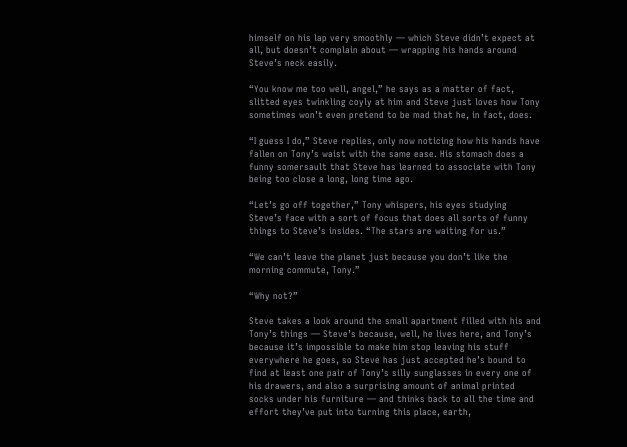himself on his lap very smoothly — which Steve didn’t expect at all, but doesn’t complain about — wrapping his hands around Steve’s neck easily.

“You know me too well, angel,” he says as a matter of fact, slitted eyes twinkling coyly at him and Steve just loves how Tony sometimes won’t even pretend to be mad that he, in fact, does.

“I guess I do,” Steve replies, only now noticing how his hands have fallen on Tony’s waist with the same ease. His stomach does a funny somersault that Steve has learned to associate with Tony being too close a long, long time ago.

“Let’s go off together,” Tony whispers, his eyes studying Steve’s face with a sort of focus that does all sorts of funny things to Steve’s insides. “The stars are waiting for us.”

“We can’t leave the planet just because you don’t like the morning commute, Tony.”

“Why not?”

Steve takes a look around the small apartment filled with his and Tony’s things — Steve’s because, well, he lives here, and Tony’s because it’s impossible to make him stop leaving his stuff everywhere he goes, so Steve has just accepted he’s bound to find at least one pair of Tony’s silly sunglasses in every one of his drawers, and also a surprising amount of animal printed socks under his furniture — and thinks back to all the time and effort they’ve put into turning this place, earth,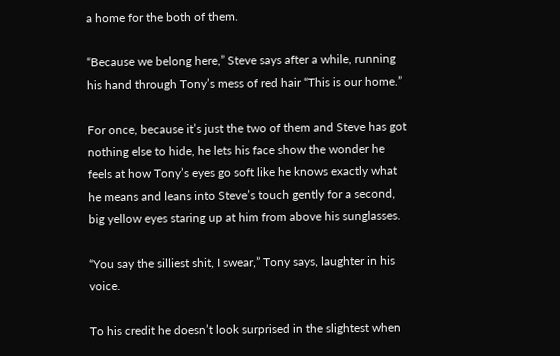a home for the both of them.

“Because we belong here,” Steve says after a while, running his hand through Tony’s mess of red hair “This is our home.”

For once, because it’s just the two of them and Steve has got nothing else to hide, he lets his face show the wonder he feels at how Tony’s eyes go soft like he knows exactly what he means and leans into Steve’s touch gently for a second, big yellow eyes staring up at him from above his sunglasses.

“You say the silliest shit, I swear,” Tony says, laughter in his voice.

To his credit he doesn’t look surprised in the slightest when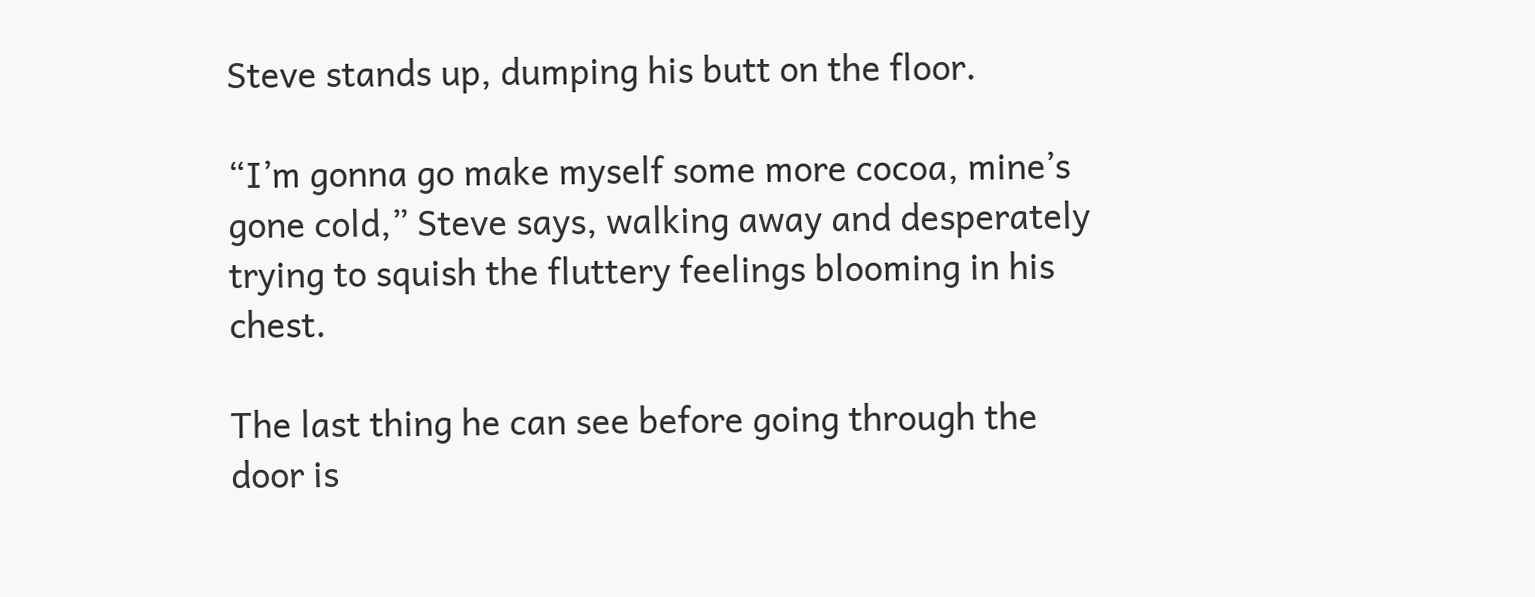Steve stands up, dumping his butt on the floor.

“I’m gonna go make myself some more cocoa, mine’s gone cold,” Steve says, walking away and desperately trying to squish the fluttery feelings blooming in his chest.

The last thing he can see before going through the door is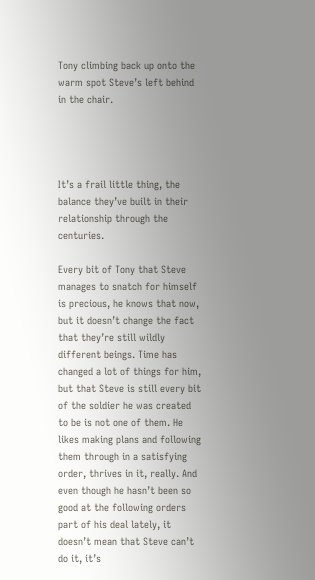Tony climbing back up onto the warm spot Steve’s left behind in the chair.




It’s a frail little thing, the balance they’ve built in their relationship through the centuries.

Every bit of Tony that Steve manages to snatch for himself is precious, he knows that now, but it doesn’t change the fact that they’re still wildly different beings. Time has changed a lot of things for him, but that Steve is still every bit of the soldier he was created to be is not one of them. He likes making plans and following them through in a satisfying order, thrives in it, really. And even though he hasn’t been so good at the following orders part of his deal lately, it doesn’t mean that Steve can’t do it, it’s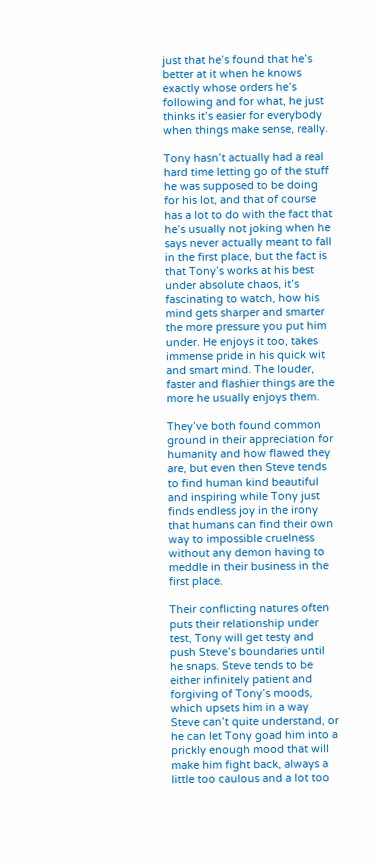just that he’s found that he’s better at it when he knows exactly whose orders he’s following and for what, he just thinks it’s easier for everybody when things make sense, really.

Tony hasn’t actually had a real hard time letting go of the stuff he was supposed to be doing for his lot, and that of course has a lot to do with the fact that he’s usually not joking when he says never actually meant to fall in the first place, but the fact is that Tony’s works at his best under absolute chaos, it’s fascinating to watch, how his mind gets sharper and smarter the more pressure you put him under. He enjoys it too, takes immense pride in his quick wit and smart mind. The louder, faster and flashier things are the more he usually enjoys them.

They’ve both found common ground in their appreciation for humanity and how flawed they are, but even then Steve tends to find human kind beautiful and inspiring while Tony just finds endless joy in the irony that humans can find their own way to impossible cruelness without any demon having to meddle in their business in the first place.

Their conflicting natures often puts their relationship under test, Tony will get testy and push Steve’s boundaries until he snaps. Steve tends to be either infinitely patient and forgiving of Tony’s moods, which upsets him in a way Steve can’t quite understand, or he can let Tony goad him into a prickly enough mood that will make him fight back, always a little too caulous and a lot too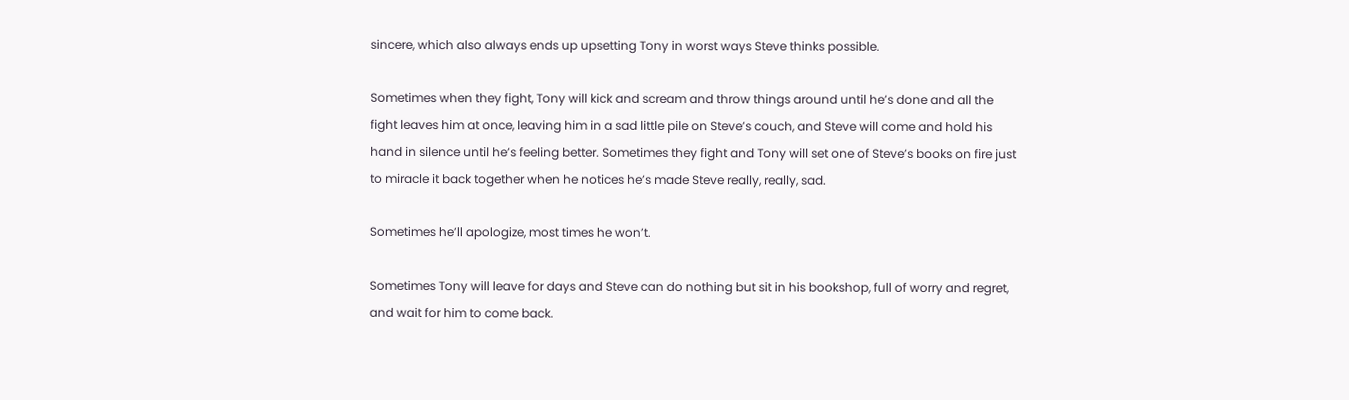sincere, which also always ends up upsetting Tony in worst ways Steve thinks possible.

Sometimes when they fight, Tony will kick and scream and throw things around until he’s done and all the fight leaves him at once, leaving him in a sad little pile on Steve’s couch, and Steve will come and hold his hand in silence until he’s feeling better. Sometimes they fight and Tony will set one of Steve’s books on fire just to miracle it back together when he notices he’s made Steve really, really, sad.

Sometimes he’ll apologize, most times he won’t.

Sometimes Tony will leave for days and Steve can do nothing but sit in his bookshop, full of worry and regret, and wait for him to come back.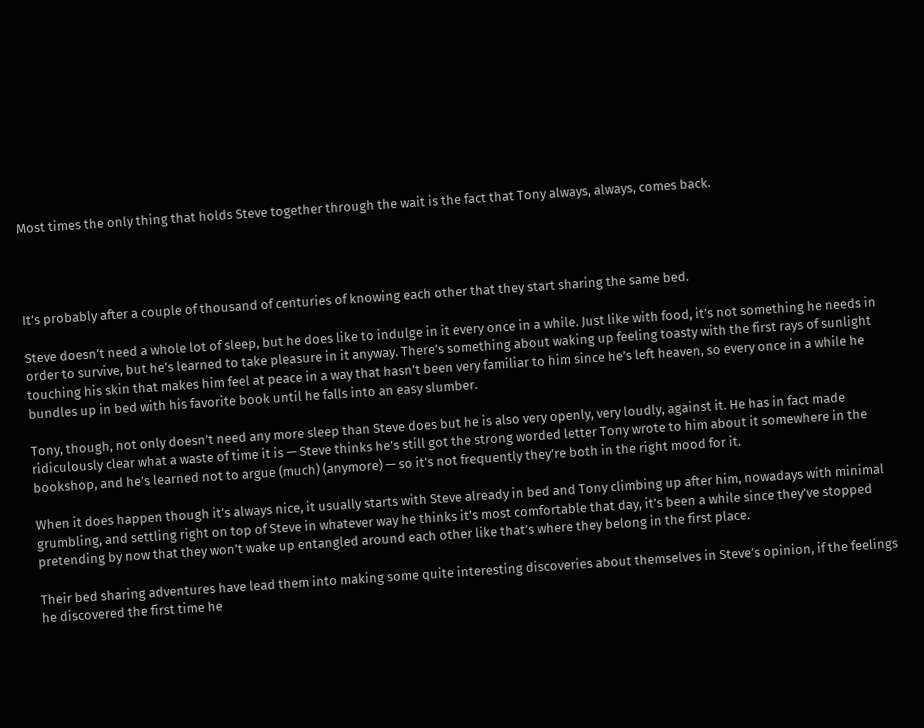Most times the only thing that holds Steve together through the wait is the fact that Tony always, always, comes back.




It’s probably after a couple of thousand of centuries of knowing each other that they start sharing the same bed.

Steve doesn’t need a whole lot of sleep, but he does like to indulge in it every once in a while. Just like with food, it’s not something he needs in order to survive, but he’s learned to take pleasure in it anyway. There’s something about waking up feeling toasty with the first rays of sunlight touching his skin that makes him feel at peace in a way that hasn’t been very familiar to him since he’s left heaven, so every once in a while he bundles up in bed with his favorite book until he falls into an easy slumber.

Tony, though, not only doesn’t need any more sleep than Steve does but he is also very openly, very loudly, against it. He has in fact made ridiculously clear what a waste of time it is — Steve thinks he’s still got the strong worded letter Tony wrote to him about it somewhere in the bookshop, and he’s learned not to argue (much) (anymore) — so it’s not frequently they’re both in the right mood for it.

When it does happen though it’s always nice, it usually starts with Steve already in bed and Tony climbing up after him, nowadays with minimal grumbling, and settling right on top of Steve in whatever way he thinks it’s most comfortable that day, it’s been a while since they’ve stopped pretending by now that they won’t wake up entangled around each other like that’s where they belong in the first place.

Their bed sharing adventures have lead them into making some quite interesting discoveries about themselves in Steve’s opinion, if the feelings he discovered the first time he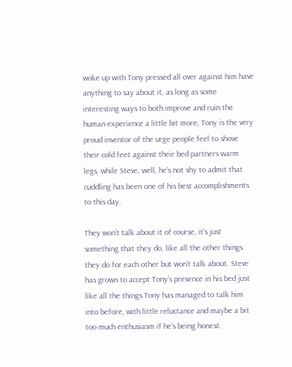woke up with Tony pressed all over against him have anything to say about it, as long as some interesting ways to both improve and ruin the human experience a little bit more, Tony is the very proud inventor of the urge people feel to shove their cold feet against their bed partners warm legs, while Steve, well, he’s not shy to admit that cuddling has been one of his best accomplishments to this day.

They won’t talk about it of course, it’s just something that they do, like all the other things they do for each other but won’t talk about. Steve has grown to accept Tony’s presence in his bed just like all the things Tony has managed to talk him into before, with little reluctance and maybe a bit too much enthusiasm if he’s being honest.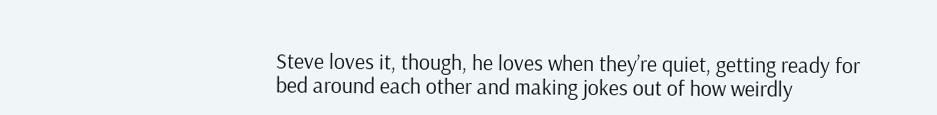Steve loves it, though, he loves when they’re quiet, getting ready for bed around each other and making jokes out of how weirdly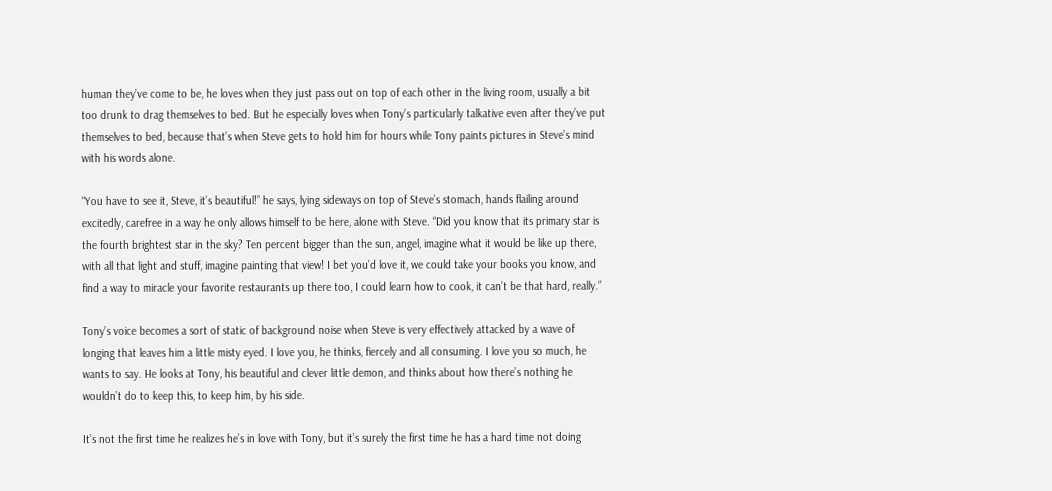human they’ve come to be, he loves when they just pass out on top of each other in the living room, usually a bit too drunk to drag themselves to bed. But he especially loves when Tony’s particularly talkative even after they’ve put themselves to bed, because that’s when Steve gets to hold him for hours while Tony paints pictures in Steve’s mind with his words alone.

“You have to see it, Steve, it’s beautiful!” he says, lying sideways on top of Steve’s stomach, hands flailing around excitedly, carefree in a way he only allows himself to be here, alone with Steve. “Did you know that its primary star is the fourth brightest star in the sky? Ten percent bigger than the sun, angel, imagine what it would be like up there, with all that light and stuff, imagine painting that view! I bet you’d love it, we could take your books you know, and find a way to miracle your favorite restaurants up there too, I could learn how to cook, it can’t be that hard, really.”

Tony’s voice becomes a sort of static of background noise when Steve is very effectively attacked by a wave of longing that leaves him a little misty eyed. I love you, he thinks, fiercely and all consuming. I love you so much, he wants to say. He looks at Tony, his beautiful and clever little demon, and thinks about how there’s nothing he wouldn’t do to keep this, to keep him, by his side.

It’s not the first time he realizes he’s in love with Tony, but it’s surely the first time he has a hard time not doing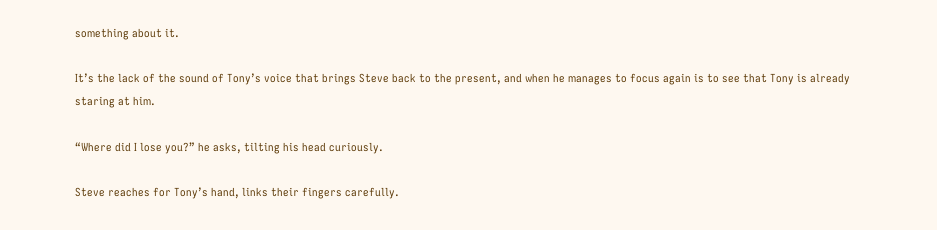something about it.

It’s the lack of the sound of Tony’s voice that brings Steve back to the present, and when he manages to focus again is to see that Tony is already staring at him.

“Where did I lose you?” he asks, tilting his head curiously.

Steve reaches for Tony’s hand, links their fingers carefully.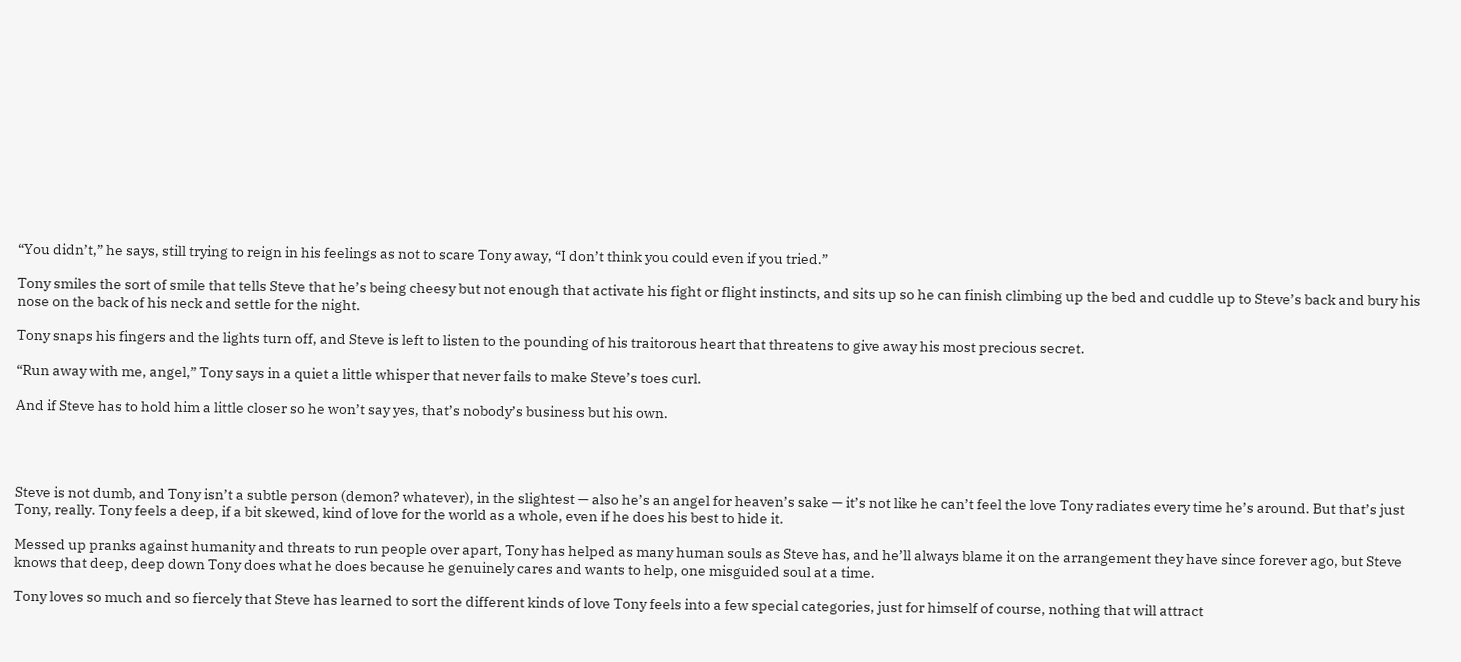“You didn’t,” he says, still trying to reign in his feelings as not to scare Tony away, “I don’t think you could even if you tried.”

Tony smiles the sort of smile that tells Steve that he’s being cheesy but not enough that activate his fight or flight instincts, and sits up so he can finish climbing up the bed and cuddle up to Steve’s back and bury his nose on the back of his neck and settle for the night.

Tony snaps his fingers and the lights turn off, and Steve is left to listen to the pounding of his traitorous heart that threatens to give away his most precious secret.

“Run away with me, angel,” Tony says in a quiet a little whisper that never fails to make Steve’s toes curl.

And if Steve has to hold him a little closer so he won’t say yes, that’s nobody’s business but his own.




Steve is not dumb, and Tony isn’t a subtle person (demon? whatever), in the slightest — also he’s an angel for heaven’s sake — it’s not like he can’t feel the love Tony radiates every time he’s around. But that’s just Tony, really. Tony feels a deep, if a bit skewed, kind of love for the world as a whole, even if he does his best to hide it.

Messed up pranks against humanity and threats to run people over apart, Tony has helped as many human souls as Steve has, and he’ll always blame it on the arrangement they have since forever ago, but Steve knows that deep, deep down Tony does what he does because he genuinely cares and wants to help, one misguided soul at a time.

Tony loves so much and so fiercely that Steve has learned to sort the different kinds of love Tony feels into a few special categories, just for himself of course, nothing that will attract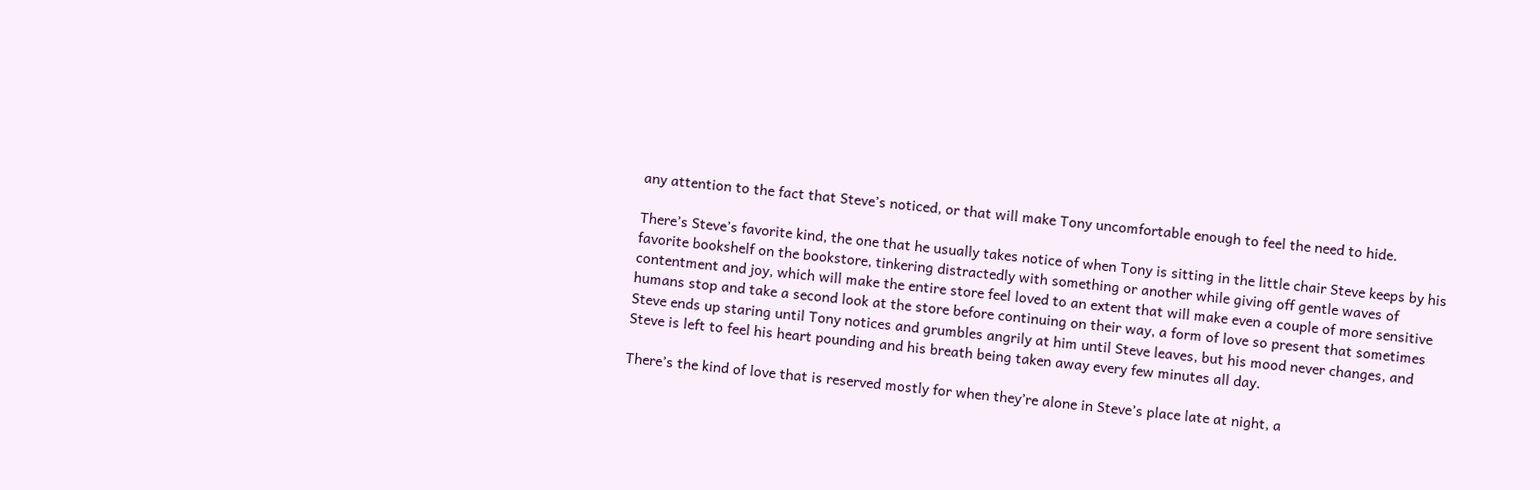any attention to the fact that Steve’s noticed, or that will make Tony uncomfortable enough to feel the need to hide.

There’s Steve’s favorite kind, the one that he usually takes notice of when Tony is sitting in the little chair Steve keeps by his favorite bookshelf on the bookstore, tinkering distractedly with something or another while giving off gentle waves of contentment and joy, which will make the entire store feel loved to an extent that will make even a couple of more sensitive humans stop and take a second look at the store before continuing on their way, a form of love so present that sometimes Steve ends up staring until Tony notices and grumbles angrily at him until Steve leaves, but his mood never changes, and Steve is left to feel his heart pounding and his breath being taken away every few minutes all day.

There’s the kind of love that is reserved mostly for when they’re alone in Steve’s place late at night, a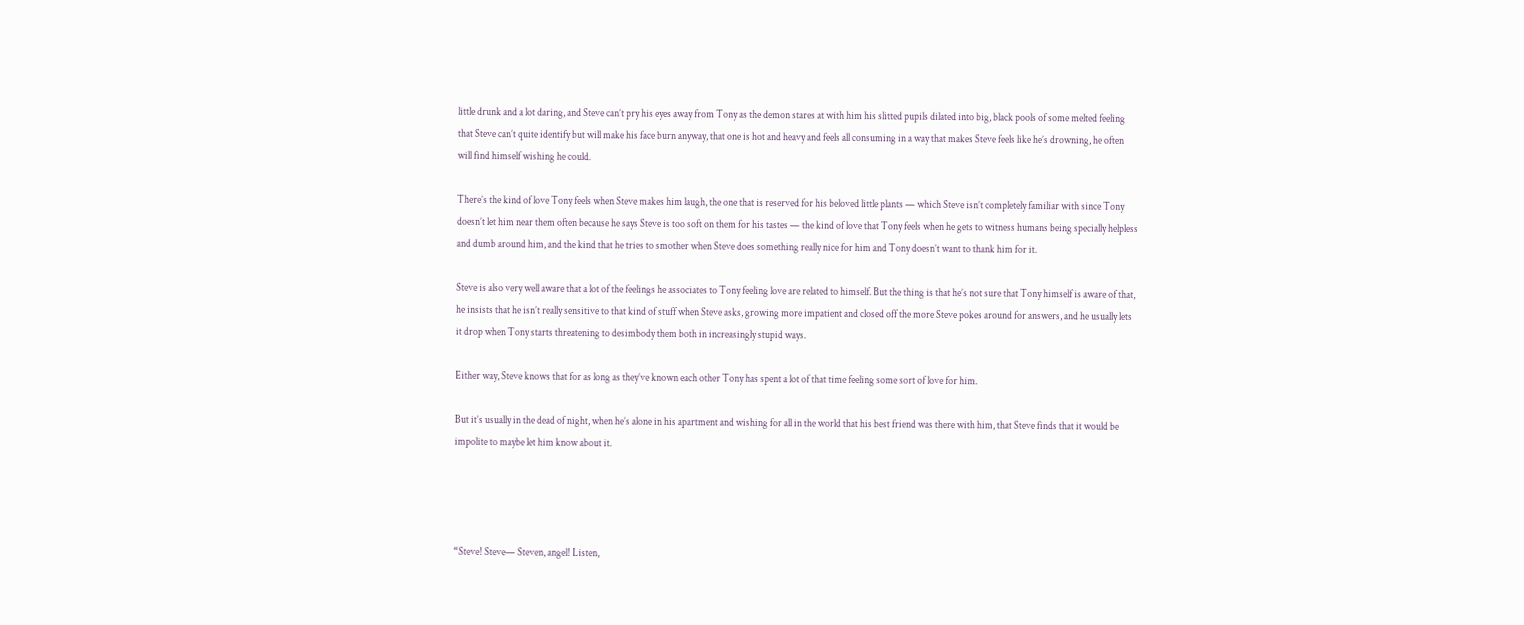little drunk and a lot daring, and Steve can’t pry his eyes away from Tony as the demon stares at with him his slitted pupils dilated into big, black pools of some melted feeling that Steve can’t quite identify but will make his face burn anyway, that one is hot and heavy and feels all consuming in a way that makes Steve feels like he’s drowning, he often will find himself wishing he could.

There’s the kind of love Tony feels when Steve makes him laugh, the one that is reserved for his beloved little plants — which Steve isn’t completely familiar with since Tony doesn’t let him near them often because he says Steve is too soft on them for his tastes — the kind of love that Tony feels when he gets to witness humans being specially helpless and dumb around him, and the kind that he tries to smother when Steve does something really nice for him and Tony doesn’t want to thank him for it.

Steve is also very well aware that a lot of the feelings he associates to Tony feeling love are related to himself. But the thing is that he’s not sure that Tony himself is aware of that, he insists that he isn’t really sensitive to that kind of stuff when Steve asks, growing more impatient and closed off the more Steve pokes around for answers, and he usually lets it drop when Tony starts threatening to desimbody them both in increasingly stupid ways.

Either way, Steve knows that for as long as they’ve known each other Tony has spent a lot of that time feeling some sort of love for him.

But it’s usually in the dead of night, when he’s alone in his apartment and wishing for all in the world that his best friend was there with him, that Steve finds that it would be impolite to maybe let him know about it.




“Steve! Steve— Steven, angel! Listen,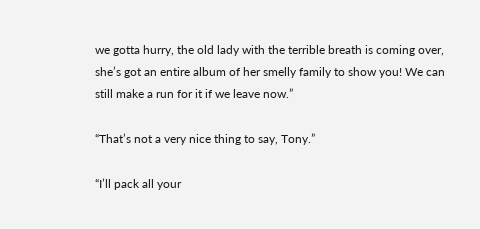we gotta hurry, the old lady with the terrible breath is coming over, she’s got an entire album of her smelly family to show you! We can still make a run for it if we leave now.”

“That’s not a very nice thing to say, Tony.”

“I’ll pack all your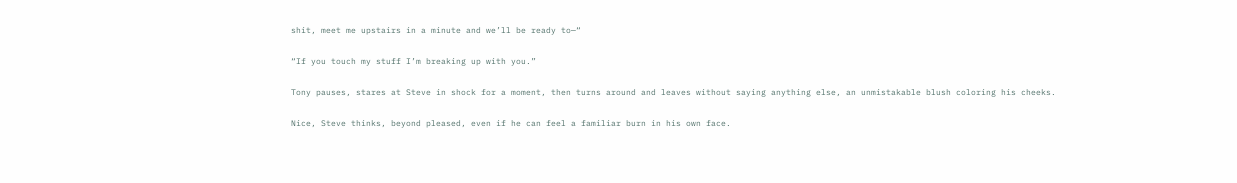shit, meet me upstairs in a minute and we’ll be ready to—“

“If you touch my stuff I’m breaking up with you.”

Tony pauses, stares at Steve in shock for a moment, then turns around and leaves without saying anything else, an unmistakable blush coloring his cheeks.

Nice, Steve thinks, beyond pleased, even if he can feel a familiar burn in his own face.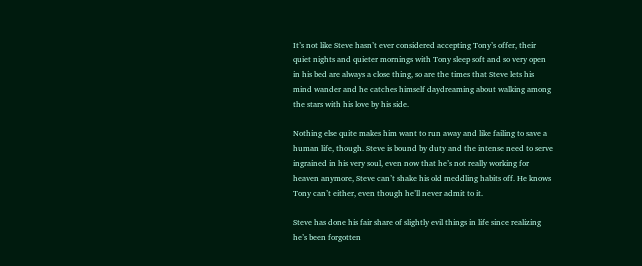It’s not like Steve hasn’t ever considered accepting Tony’s offer, their quiet nights and quieter mornings with Tony sleep soft and so very open in his bed are always a close thing, so are the times that Steve lets his mind wander and he catches himself daydreaming about walking among the stars with his love by his side.

Nothing else quite makes him want to run away and like failing to save a human life, though. Steve is bound by duty and the intense need to serve ingrained in his very soul, even now that he’s not really working for heaven anymore, Steve can’t shake his old meddling habits off. He knows Tony can’t either, even though he’ll never admit to it.

Steve has done his fair share of slightly evil things in life since realizing he’s been forgotten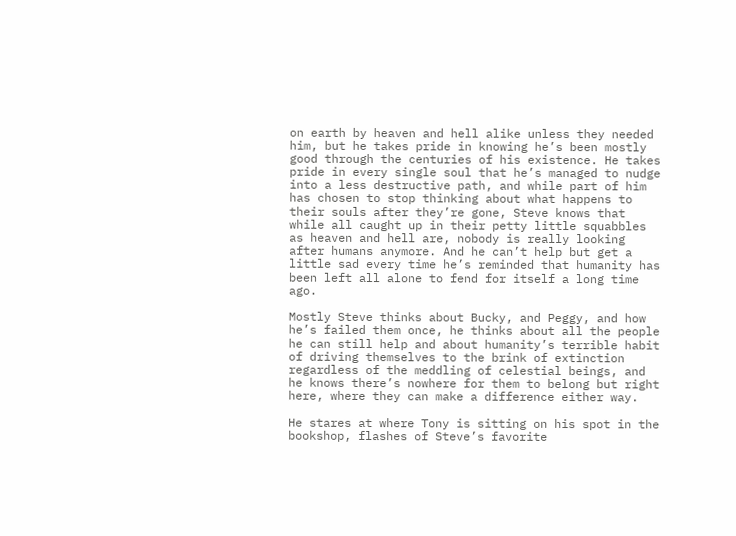on earth by heaven and hell alike unless they needed him, but he takes pride in knowing he’s been mostly good through the centuries of his existence. He takes pride in every single soul that he’s managed to nudge into a less destructive path, and while part of him has chosen to stop thinking about what happens to their souls after they’re gone, Steve knows that while all caught up in their petty little squabbles as heaven and hell are, nobody is really looking after humans anymore. And he can’t help but get a little sad every time he’s reminded that humanity has been left all alone to fend for itself a long time ago.

Mostly Steve thinks about Bucky, and Peggy, and how he’s failed them once, he thinks about all the people he can still help and about humanity’s terrible habit of driving themselves to the brink of extinction regardless of the meddling of celestial beings, and he knows there’s nowhere for them to belong but right here, where they can make a difference either way.

He stares at where Tony is sitting on his spot in the bookshop, flashes of Steve’s favorite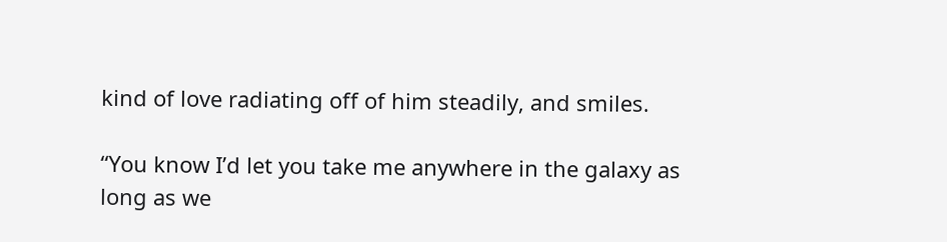kind of love radiating off of him steadily, and smiles.

“You know I’d let you take me anywhere in the galaxy as long as we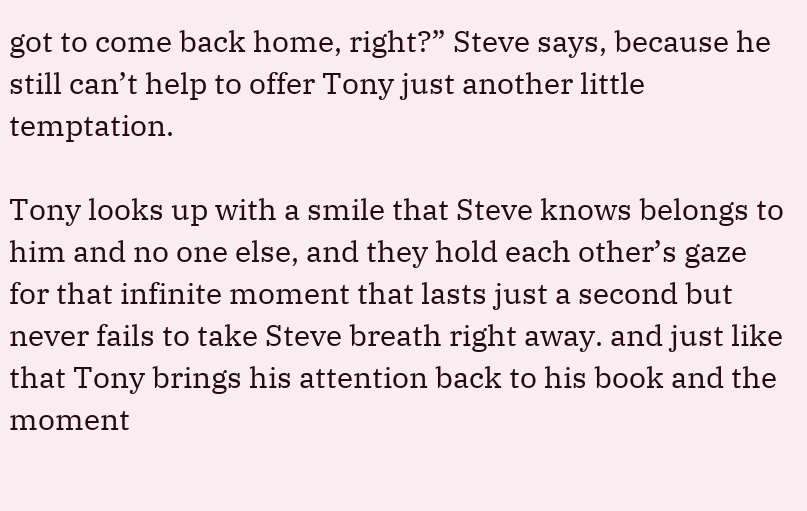got to come back home, right?” Steve says, because he still can’t help to offer Tony just another little temptation.

Tony looks up with a smile that Steve knows belongs to him and no one else, and they hold each other’s gaze for that infinite moment that lasts just a second but never fails to take Steve breath right away. and just like that Tony brings his attention back to his book and the moment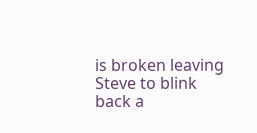is broken leaving Steve to blink back a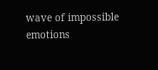wave of impossible emotions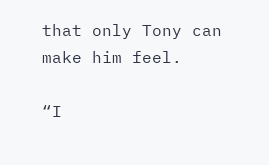that only Tony can make him feel.

“I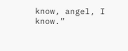know, angel, I know.”